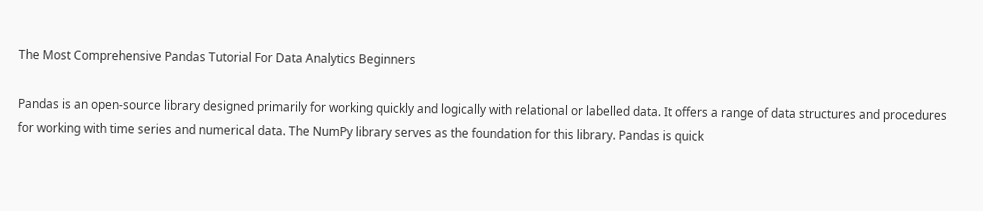The Most Comprehensive Pandas Tutorial For Data Analytics Beginners

Pandas is an open-source library designed primarily for working quickly and logically with relational or labelled data. It offers a range of data structures and procedures for working with time series and numerical data. The NumPy library serves as the foundation for this library. Pandas is quick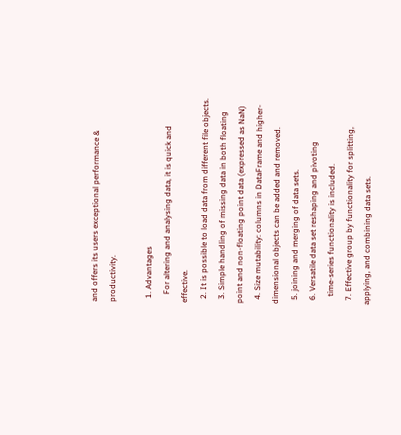and offers its users exceptional performance & productivity.

  1. Advantages
    For altering and analysing data, it is quick and effective.
  2. It is possible to load data from different file objects.
  3. Simple handling of missing data in both floating point and non-floating point data (expressed as NaN)
  4. Size mutability: columns in DataFrame and higher-dimensional objects can be added and removed.
  5. joining and merging of data sets.
  6. Versatile data set reshaping and pivoting
    time-series functionality is included.
  7. Effective group by functionality for splitting, applying, and combining data sets.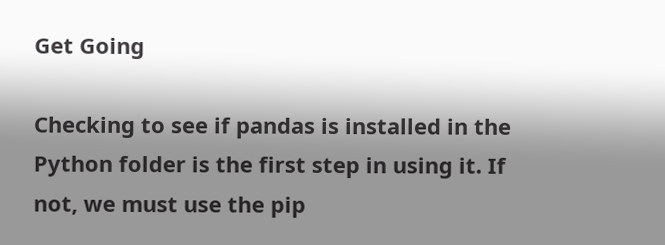Get Going

Checking to see if pandas is installed in the Python folder is the first step in using it. If not, we must use the pip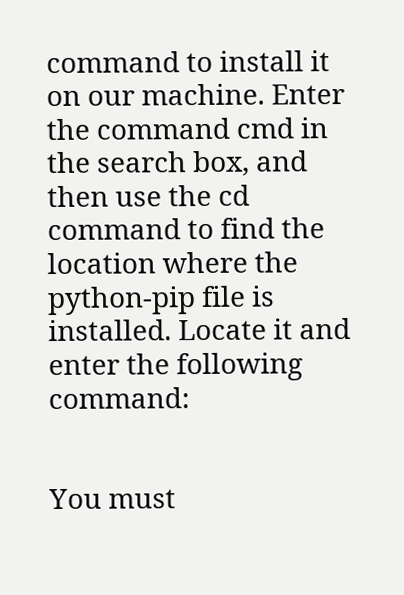command to install it on our machine. Enter the command cmd in the search box, and then use the cd command to find the location where the python-pip file is installed. Locate it and enter the following command:


You must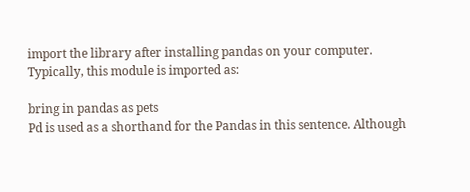import the library after installing pandas on your computer. Typically, this module is imported as:

bring in pandas as pets
Pd is used as a shorthand for the Pandas in this sentence. Although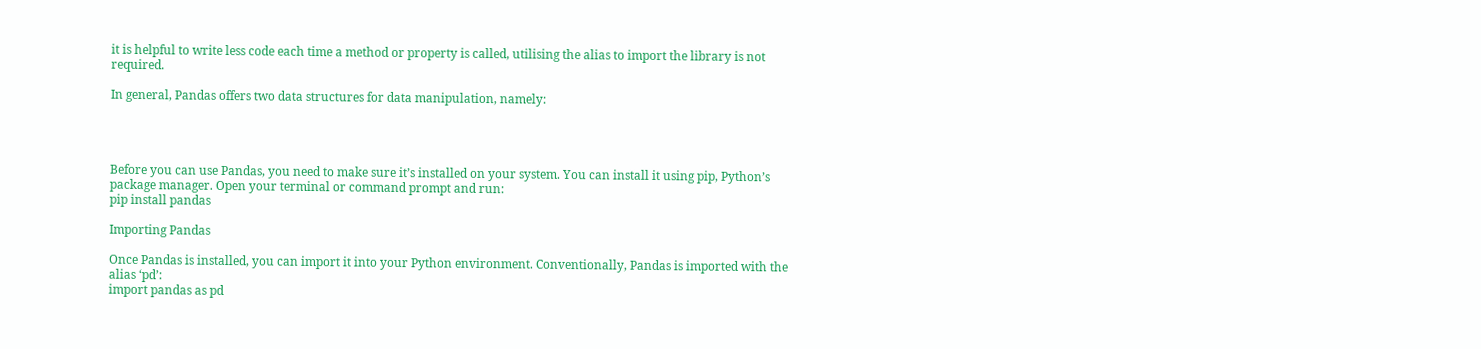it is helpful to write less code each time a method or property is called, utilising the alias to import the library is not required.

In general, Pandas offers two data structures for data manipulation, namely:




Before you can use Pandas, you need to make sure it’s installed on your system. You can install it using pip, Python’s package manager. Open your terminal or command prompt and run:
pip install pandas

Importing Pandas

Once Pandas is installed, you can import it into your Python environment. Conventionally, Pandas is imported with the alias ‘pd’:
import pandas as pd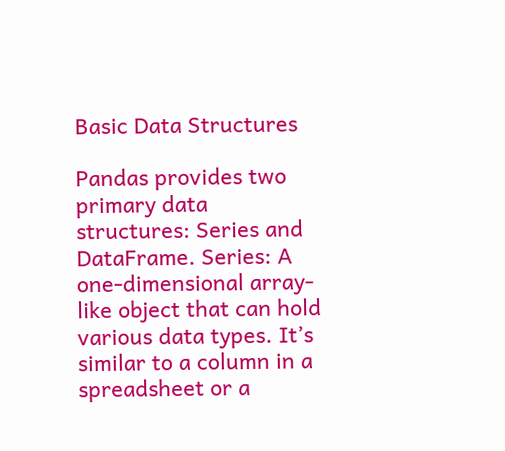Basic Data Structures

Pandas provides two primary data structures: Series and DataFrame. Series: A one-dimensional array-like object that can hold various data types. It’s similar to a column in a spreadsheet or a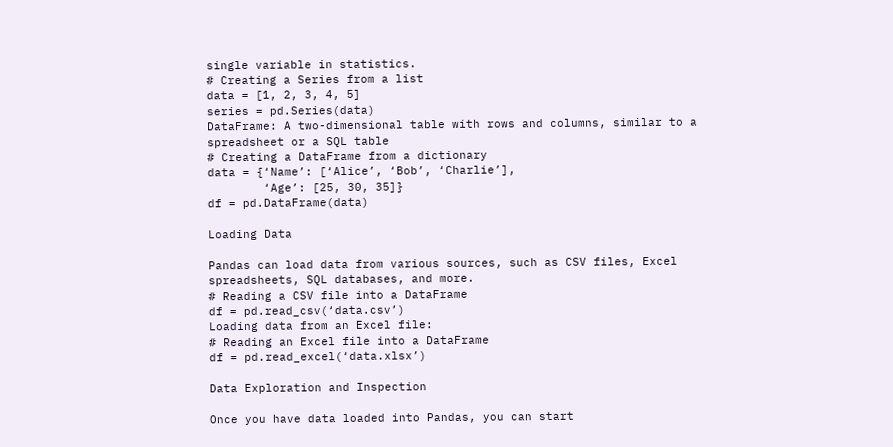single variable in statistics.
# Creating a Series from a list
data = [1, 2, 3, 4, 5]
series = pd.Series(data)
DataFrame: A two-dimensional table with rows and columns, similar to a spreadsheet or a SQL table
# Creating a DataFrame from a dictionary
data = {‘Name’: [‘Alice’, ‘Bob’, ‘Charlie’],
        ‘Age’: [25, 30, 35]}
df = pd.DataFrame(data)

Loading Data

Pandas can load data from various sources, such as CSV files, Excel spreadsheets, SQL databases, and more.
# Reading a CSV file into a DataFrame
df = pd.read_csv(‘data.csv’)
Loading data from an Excel file:
# Reading an Excel file into a DataFrame
df = pd.read_excel(‘data.xlsx’)

Data Exploration and Inspection

Once you have data loaded into Pandas, you can start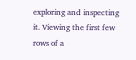exploring and inspecting it. Viewing the first few rows of a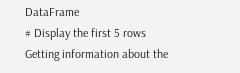DataFrame
# Display the first 5 rows
Getting information about the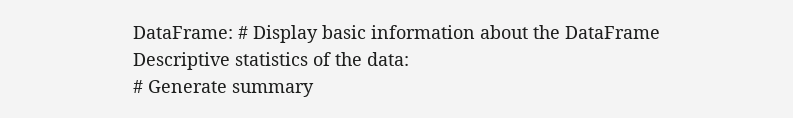DataFrame: # Display basic information about the DataFrame
Descriptive statistics of the data:
# Generate summary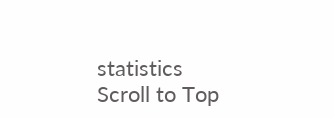statistics
Scroll to Top